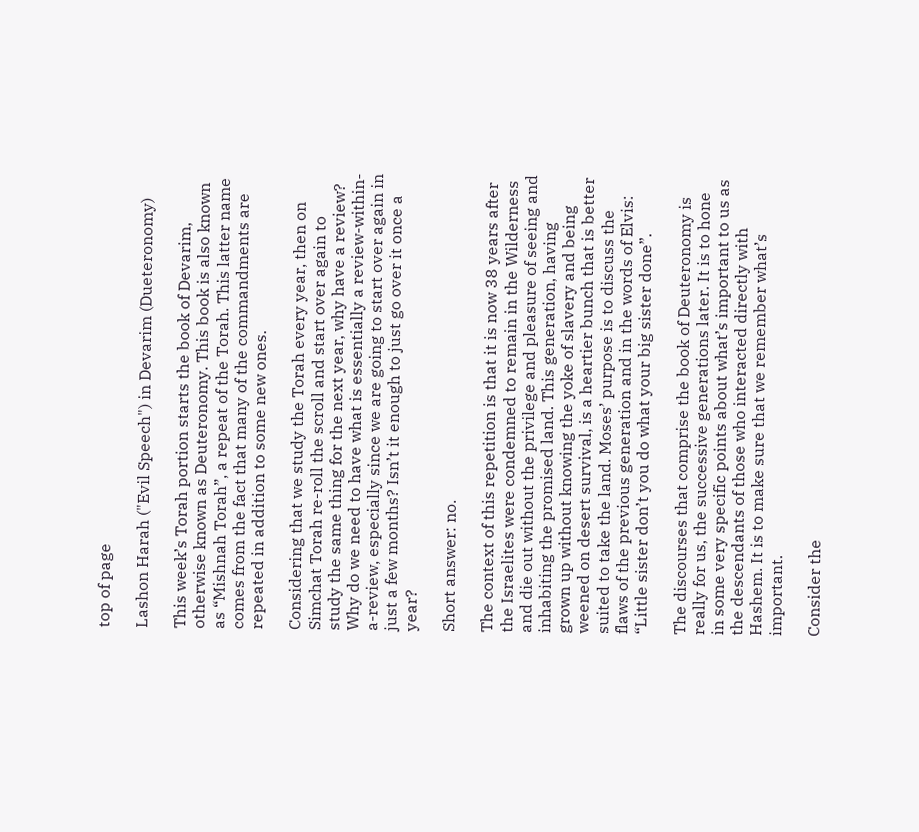top of page

Lashon Harah ("Evil Speech") in Devarim (Dueteronomy)

This week’s Torah portion starts the book of Devarim, otherwise known as Deuteronomy. This book is also known as “Mishnah Torah”, a repeat of the Torah. This latter name comes from the fact that many of the commandments are repeated in addition to some new ones.

Considering that we study the Torah every year, then on Simchat Torah re-roll the scroll and start over again to study the same thing for the next year, why have a review? Why do we need to have what is essentially a review-within-a-review, especially since we are going to start over again in just a few months? Isn’t it enough to just go over it once a year?

Short answer: no.

The context of this repetition is that it is now 38 years after the Israelites were condemned to remain in the Wilderness and die out without the privilege and pleasure of seeing and inhabiting the promised land. This generation, having grown up without knowing the yoke of slavery and being weened on desert survival, is a heartier bunch that is better suited to take the land. Moses’ purpose is to discuss the flaws of the previous generation and in the words of Elvis: “Little sister don’t you do what your big sister done”.

The discourses that comprise the book of Deuteronomy is really for us, the successive generations later. It is to hone in some very specific points about what’s important to us as the descendants of those who interacted directly with Hashem. It is to make sure that we remember what’s important.

Consider the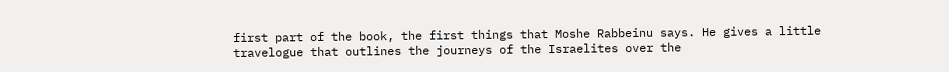first part of the book, the first things that Moshe Rabbeinu says. He gives a little travelogue that outlines the journeys of the Israelites over the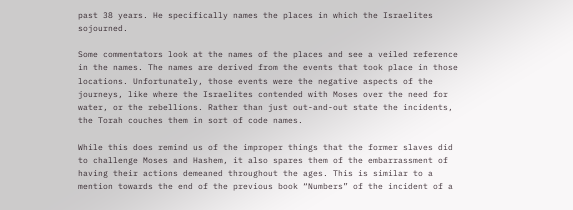past 38 years. He specifically names the places in which the Israelites sojourned.

Some commentators look at the names of the places and see a veiled reference in the names. The names are derived from the events that took place in those locations. Unfortunately, those events were the negative aspects of the journeys, like where the Israelites contended with Moses over the need for water, or the rebellions. Rather than just out-and-out state the incidents, the Torah couches them in sort of code names.

While this does remind us of the improper things that the former slaves did to challenge Moses and Hashem, it also spares them of the embarrassment of having their actions demeaned throughout the ages. This is similar to a mention towards the end of the previous book “Numbers” of the incident of a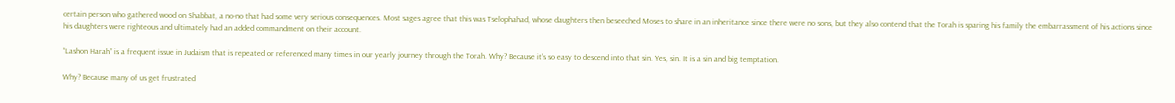certain person who gathered wood on Shabbat, a no-no that had some very serious consequences. Most sages agree that this was Tselophahad, whose daughters then beseeched Moses to share in an inheritance since there were no sons, but they also contend that the Torah is sparing his family the embarrassment of his actions since his daughters were righteous and ultimately had an added commandment on their account.

“Lashon Harah” is a frequent issue in Judaism that is repeated or referenced many times in our yearly journey through the Torah. Why? Because it’s so easy to descend into that sin. Yes, sin. It is a sin and big temptation.

Why? Because many of us get frustrated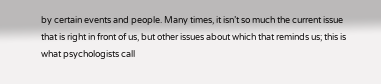by certain events and people. Many times, it isn’t so much the current issue that is right in front of us, but other issues about which that reminds us; this is what psychologists call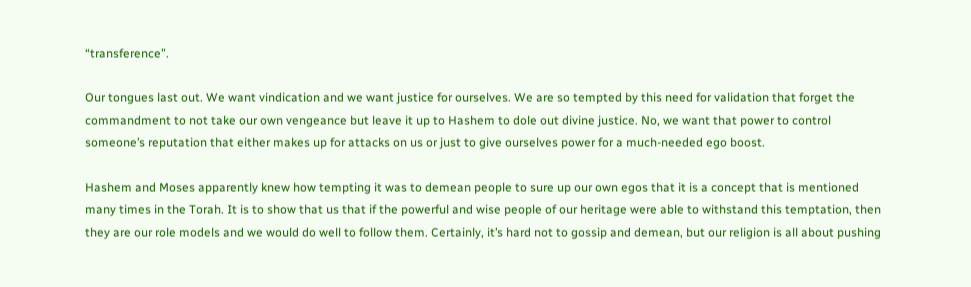“transference”.

Our tongues last out. We want vindication and we want justice for ourselves. We are so tempted by this need for validation that forget the commandment to not take our own vengeance but leave it up to Hashem to dole out divine justice. No, we want that power to control someone’s reputation that either makes up for attacks on us or just to give ourselves power for a much-needed ego boost.

Hashem and Moses apparently knew how tempting it was to demean people to sure up our own egos that it is a concept that is mentioned many times in the Torah. It is to show that us that if the powerful and wise people of our heritage were able to withstand this temptation, then they are our role models and we would do well to follow them. Certainly, it’s hard not to gossip and demean, but our religion is all about pushing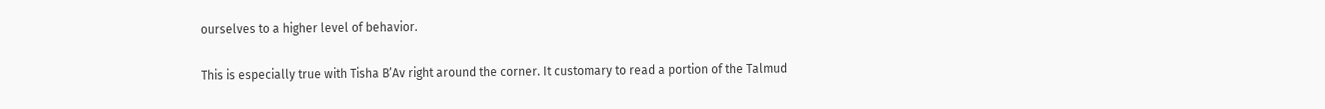ourselves to a higher level of behavior.

This is especially true with Tisha B’Av right around the corner. It customary to read a portion of the Talmud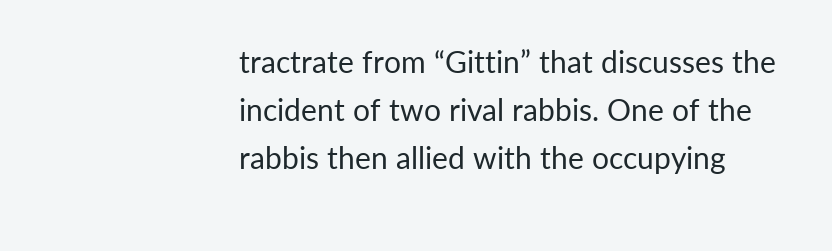tractrate from “Gittin” that discusses the incident of two rival rabbis. One of the rabbis then allied with the occupying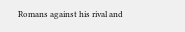Romans against his rival and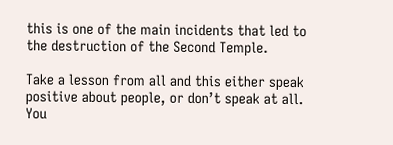this is one of the main incidents that led to the destruction of the Second Temple.

Take a lesson from all and this either speak positive about people, or don’t speak at all. You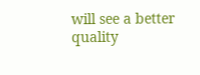will see a better quality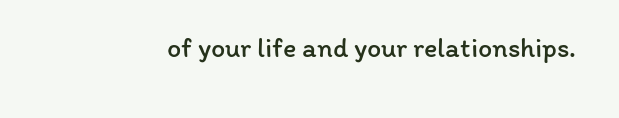of your life and your relationships.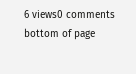6 views0 comments
bottom of page